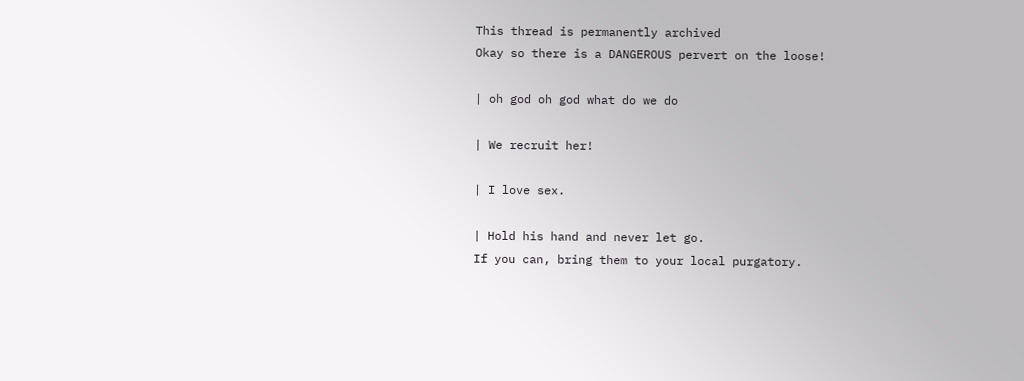This thread is permanently archived
Okay so there is a DANGEROUS pervert on the loose!

| oh god oh god what do we do

| We recruit her!

| I love sex.

| Hold his hand and never let go.
If you can, bring them to your local purgatory.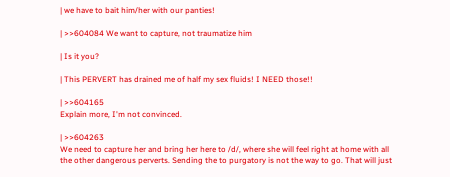| we have to bait him/her with our panties!

| >>604084 We want to capture, not traumatize him

| Is it you?

| This PERVERT has drained me of half my sex fluids! I NEED those!!

| >>604165
Explain more, I'm not convinced.

| >>604263
We need to capture her and bring her here to /d/, where she will feel right at home with all the other dangerous perverts. Sending the to purgatory is not the way to go. That will just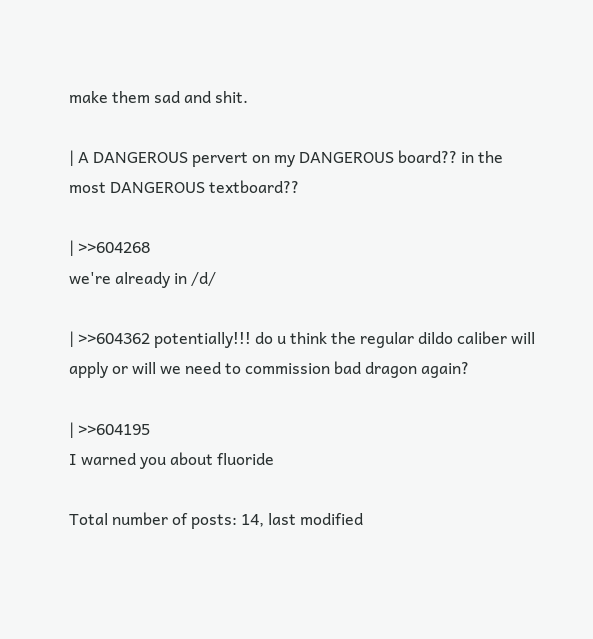make them sad and shit.

| A DANGEROUS pervert on my DANGEROUS board?? in the most DANGEROUS textboard??

| >>604268
we're already in /d/

| >>604362 potentially!!! do u think the regular dildo caliber will apply or will we need to commission bad dragon again?

| >>604195
I warned you about fluoride

Total number of posts: 14, last modified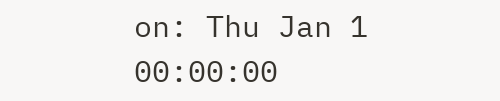on: Thu Jan 1 00:00:00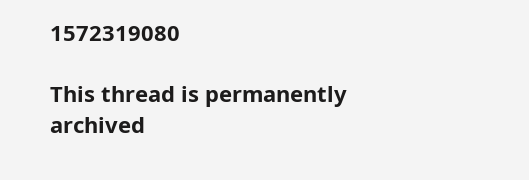1572319080

This thread is permanently archived